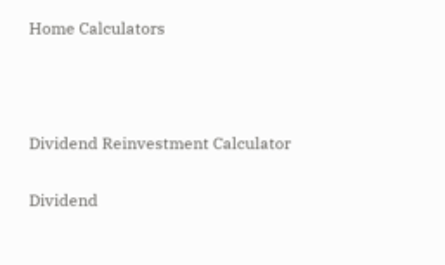Home Calculators



Dividend Reinvestment Calculator

Dividend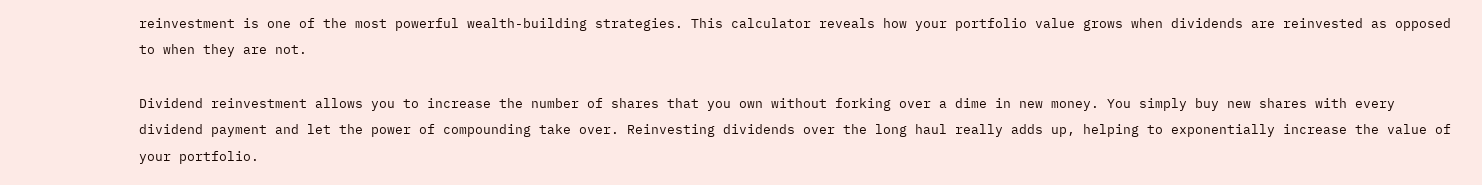reinvestment is one of the most powerful wealth-building strategies. This calculator reveals how your portfolio value grows when dividends are reinvested as opposed to when they are not.

Dividend reinvestment allows you to increase the number of shares that you own without forking over a dime in new money. You simply buy new shares with every dividend payment and let the power of compounding take over. Reinvesting dividends over the long haul really adds up, helping to exponentially increase the value of your portfolio.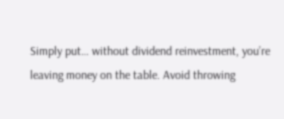Simply put… without dividend reinvestment, you’re leaving money on the table. Avoid throwing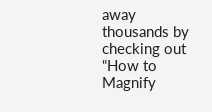away thousands by checking out “How to Magnify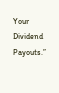Your Dividend Payouts.”